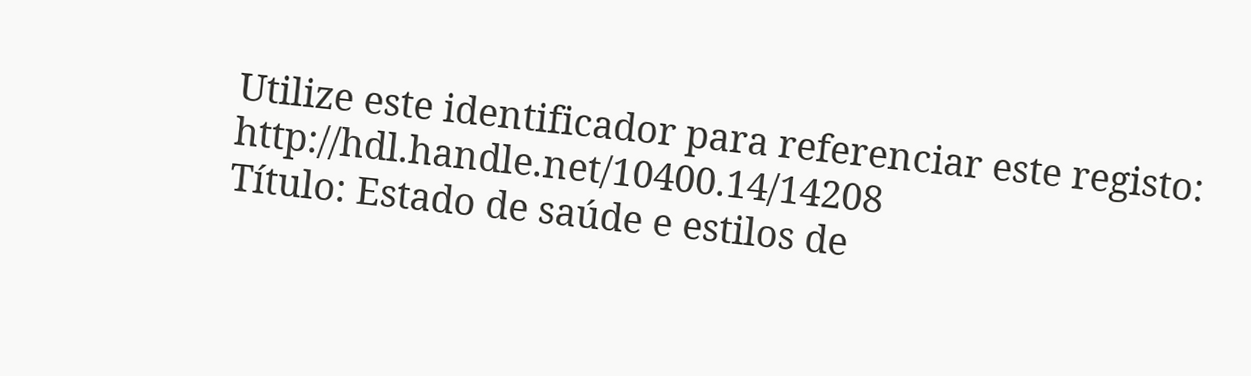Utilize este identificador para referenciar este registo: http://hdl.handle.net/10400.14/14208
Título: Estado de saúde e estilos de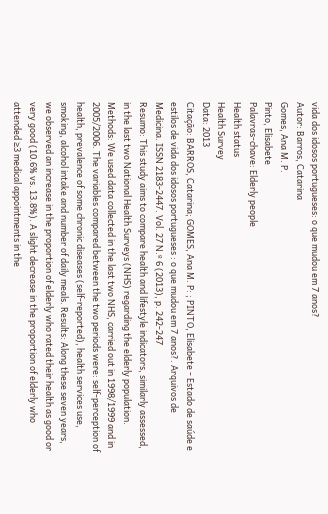vida dos idosos portugueses: o que mudou em 7 anos?
Autor: Barros, Catarina
Gomes, Ana M. P.
Pinto, Elisabete
Palavras-chave: Elderly people
Health status
Health Survey
Data: 2013
Citação: BARROS, Catarina; GOMES, Ana M. P: ; PINTO, Elisabete - Estado de saúde e estilos de vida dos idosos portugueses : o que mudou em 7 anos?. Arquivos de Medicina. ISSN 2183-2447. Vol. 27 N.º 6 (2013), p. 242-247
Resumo: This study aims to compare health and lifestyle indicators, similarly assessed, in the last two National Health Surveys (NHS) regarding the elderly population. Methods: We used data collected in the last two NHS, carried out in 1998/1999 and in 2005/2006. The variables compared between the two periods were: self-perception of health, prevalence of some chronic diseases (self-reported), health services use, smoking, alcohol intake and number of daily meals. Results: Along these seven years, we observed an increase in the proportion of elderly who rated their health as good or very good (10.6% vs. 13.8%). A slight decrease in the proportion of elderly who attended ≥3 medical appointments in the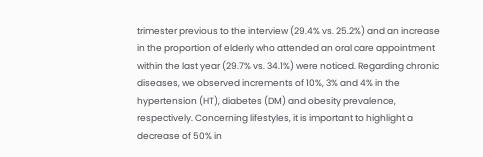trimester previous to the interview (29.4% vs. 25.2%) and an increase in the proportion of elderly who attended an oral care appointment within the last year (29.7% vs. 34.1%) were noticed. Regarding chronic diseases, we observed increments of 10%, 3% and 4% in the hypertension (HT), diabetes (DM) and obesity prevalence, respectively. Concerning lifestyles, it is important to highlight a decrease of 50% in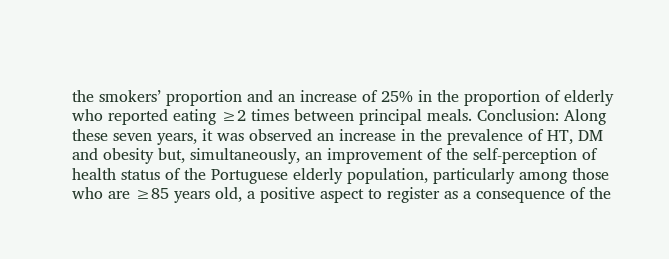the smokers’ proportion and an increase of 25% in the proportion of elderly who reported eating ≥2 times between principal meals. Conclusion: Along these seven years, it was observed an increase in the prevalence of HT, DM and obesity but, simultaneously, an improvement of the self-perception of health status of the Portuguese elderly population, particularly among those who are ≥85 years old, a positive aspect to register as a consequence of the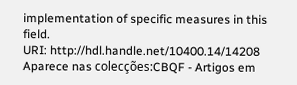implementation of specific measures in this field.
URI: http://hdl.handle.net/10400.14/14208
Aparece nas colecções:CBQF - Artigos em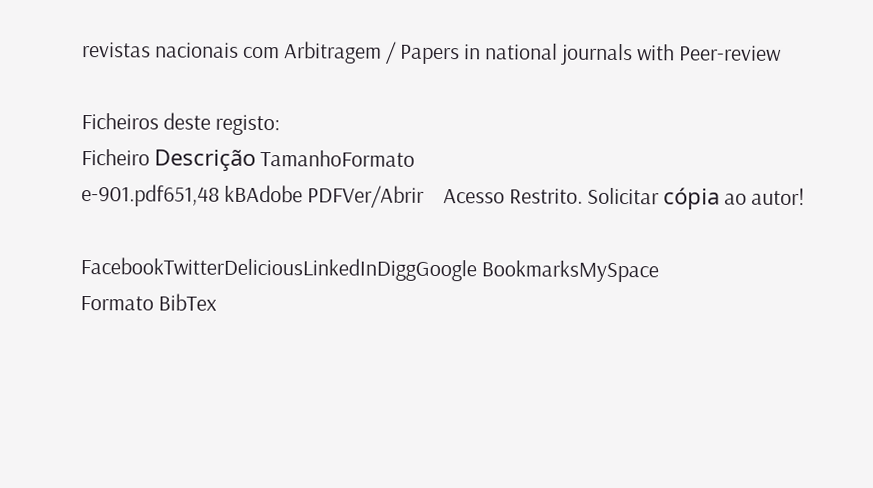revistas nacionais com Arbitragem / Papers in national journals with Peer-review

Ficheiros deste registo:
Ficheiro Descrição TamanhoFormato
e-901.pdf651,48 kBAdobe PDFVer/Abrir    Acesso Restrito. Solicitar cópia ao autor!

FacebookTwitterDeliciousLinkedInDiggGoogle BookmarksMySpace
Formato BibTex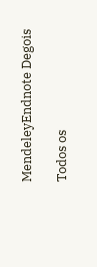MendeleyEndnote Degois

Todos os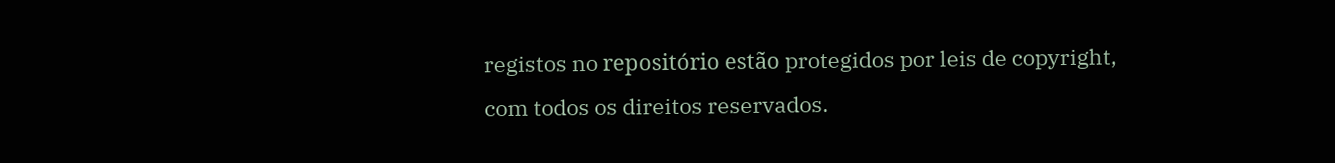registos no repositório estão protegidos por leis de copyright, com todos os direitos reservados.